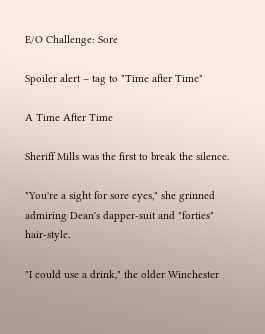E/O Challenge: Sore

Spoiler alert – tag to "Time after Time"

A Time After Time

Sheriff Mills was the first to break the silence.

"You're a sight for sore eyes," she grinned admiring Dean's dapper-suit and "forties" hair-style.

"I could use a drink," the older Winchester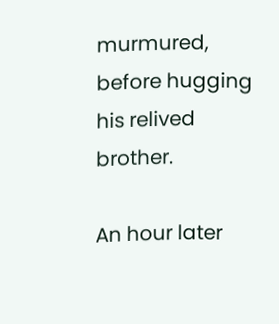murmured, before hugging his relived brother.

An hour later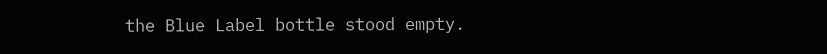the Blue Label bottle stood empty.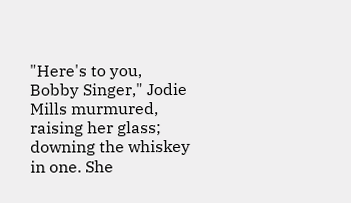"Here's to you, Bobby Singer," Jodie Mills murmured, raising her glass; downing the whiskey in one. She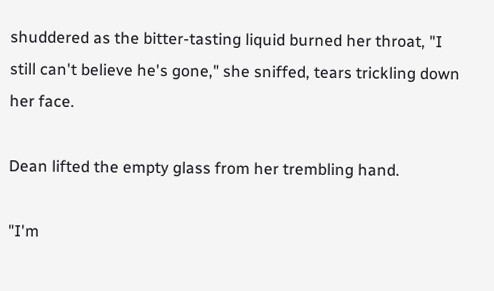shuddered as the bitter-tasting liquid burned her throat, "I still can't believe he's gone," she sniffed, tears trickling down her face.

Dean lifted the empty glass from her trembling hand.

"I'm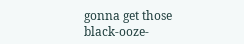gonna get those black-ooze-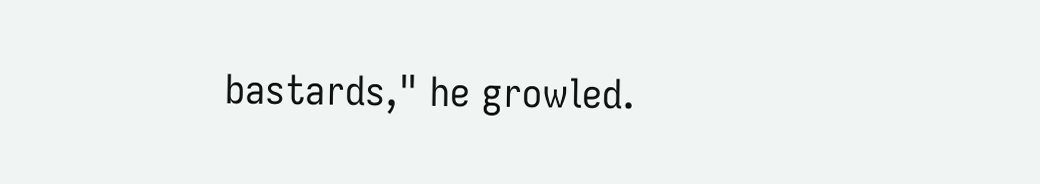bastards," he growled.